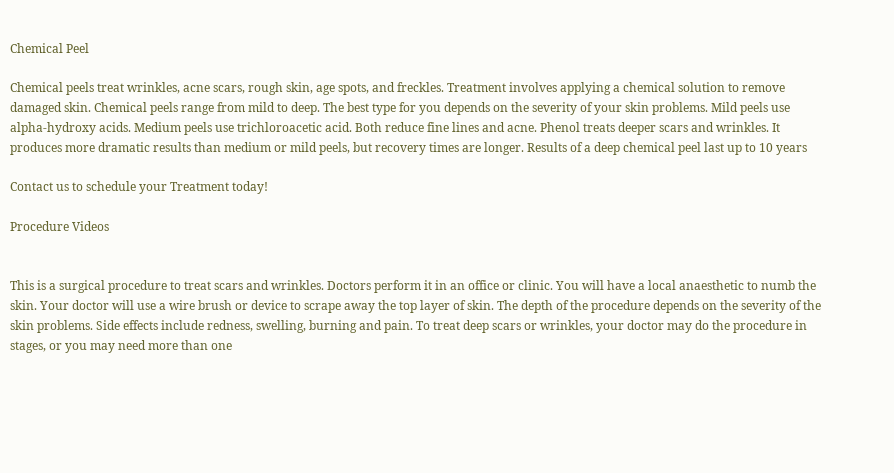Chemical Peel

Chemical peels treat wrinkles, acne scars, rough skin, age spots, and freckles. Treatment involves applying a chemical solution to remove damaged skin. Chemical peels range from mild to deep. The best type for you depends on the severity of your skin problems. Mild peels use alpha-hydroxy acids. Medium peels use trichloroacetic acid. Both reduce fine lines and acne. Phenol treats deeper scars and wrinkles. It produces more dramatic results than medium or mild peels, but recovery times are longer. Results of a deep chemical peel last up to 10 years

Contact us to schedule your Treatment today!

Procedure Videos


This is a surgical procedure to treat scars and wrinkles. Doctors perform it in an office or clinic. You will have a local anaesthetic to numb the skin. Your doctor will use a wire brush or device to scrape away the top layer of skin. The depth of the procedure depends on the severity of the skin problems. Side effects include redness, swelling, burning and pain. To treat deep scars or wrinkles, your doctor may do the procedure in stages, or you may need more than one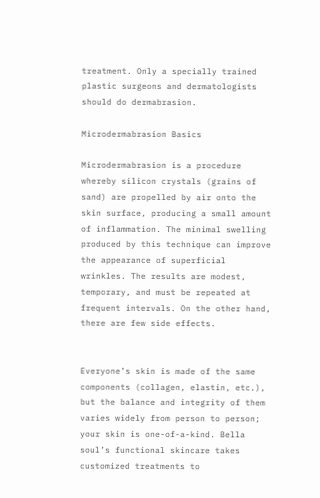treatment. Only a specially trained plastic surgeons and dermatologists should do dermabrasion.

Microdermabrasion Basics

Microdermabrasion is a procedure whereby silicon crystals (grains of sand) are propelled by air onto the skin surface, producing a small amount of inflammation. The minimal swelling produced by this technique can improve the appearance of superficial wrinkles. The results are modest, temporary, and must be repeated at frequent intervals. On the other hand, there are few side effects.


Everyone’s skin is made of the same components (collagen, elastin, etc.), but the balance and integrity of them varies widely from person to person; your skin is one-of-a-kind. Bella soul’s functional skincare takes customized treatments to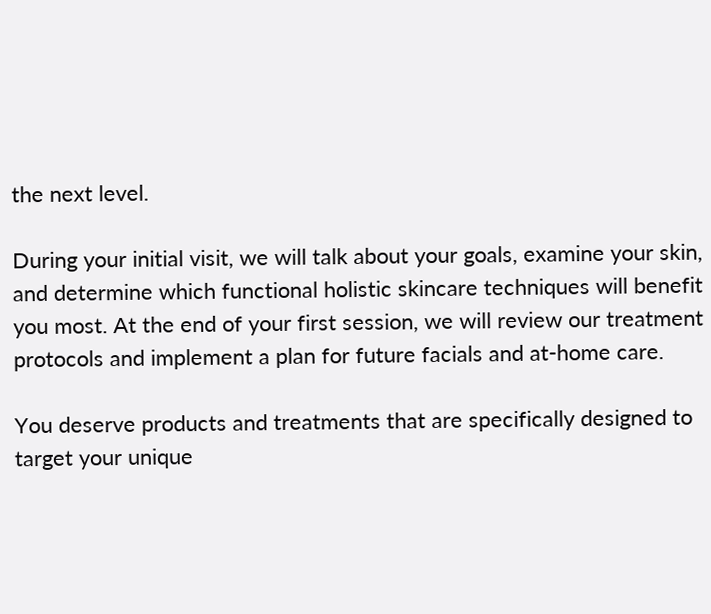the next level.

During your initial visit, we will talk about your goals, examine your skin, and determine which functional holistic skincare techniques will benefit you most. At the end of your first session, we will review our treatment protocols and implement a plan for future facials and at-home care.

You deserve products and treatments that are specifically designed to target your unique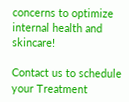concerns to optimize internal health and skincare!

Contact us to schedule your Treatment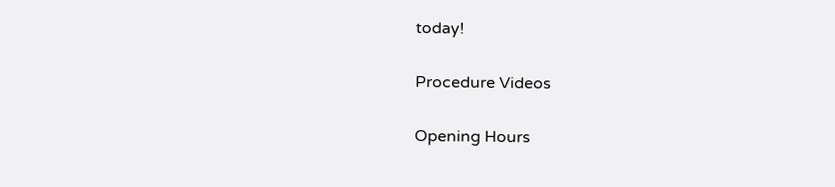today!

Procedure Videos

Opening Hours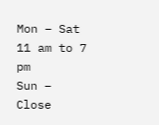Mon – Sat 11 am to 7 pm
Sun –  Close